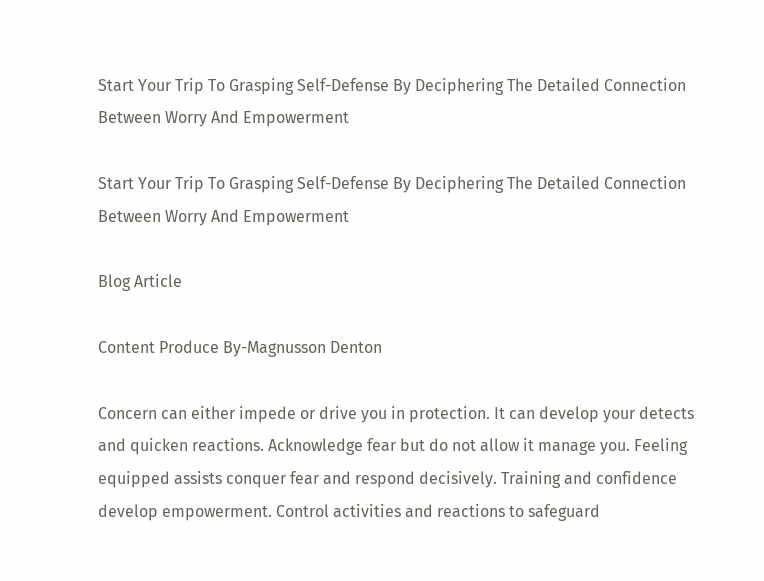Start Your Trip To Grasping Self-Defense By Deciphering The Detailed Connection Between Worry And Empowerment

Start Your Trip To Grasping Self-Defense By Deciphering The Detailed Connection Between Worry And Empowerment

Blog Article

Content Produce By-Magnusson Denton

Concern can either impede or drive you in protection. It can develop your detects and quicken reactions. Acknowledge fear but do not allow it manage you. Feeling equipped assists conquer fear and respond decisively. Training and confidence develop empowerment. Control activities and reactions to safeguard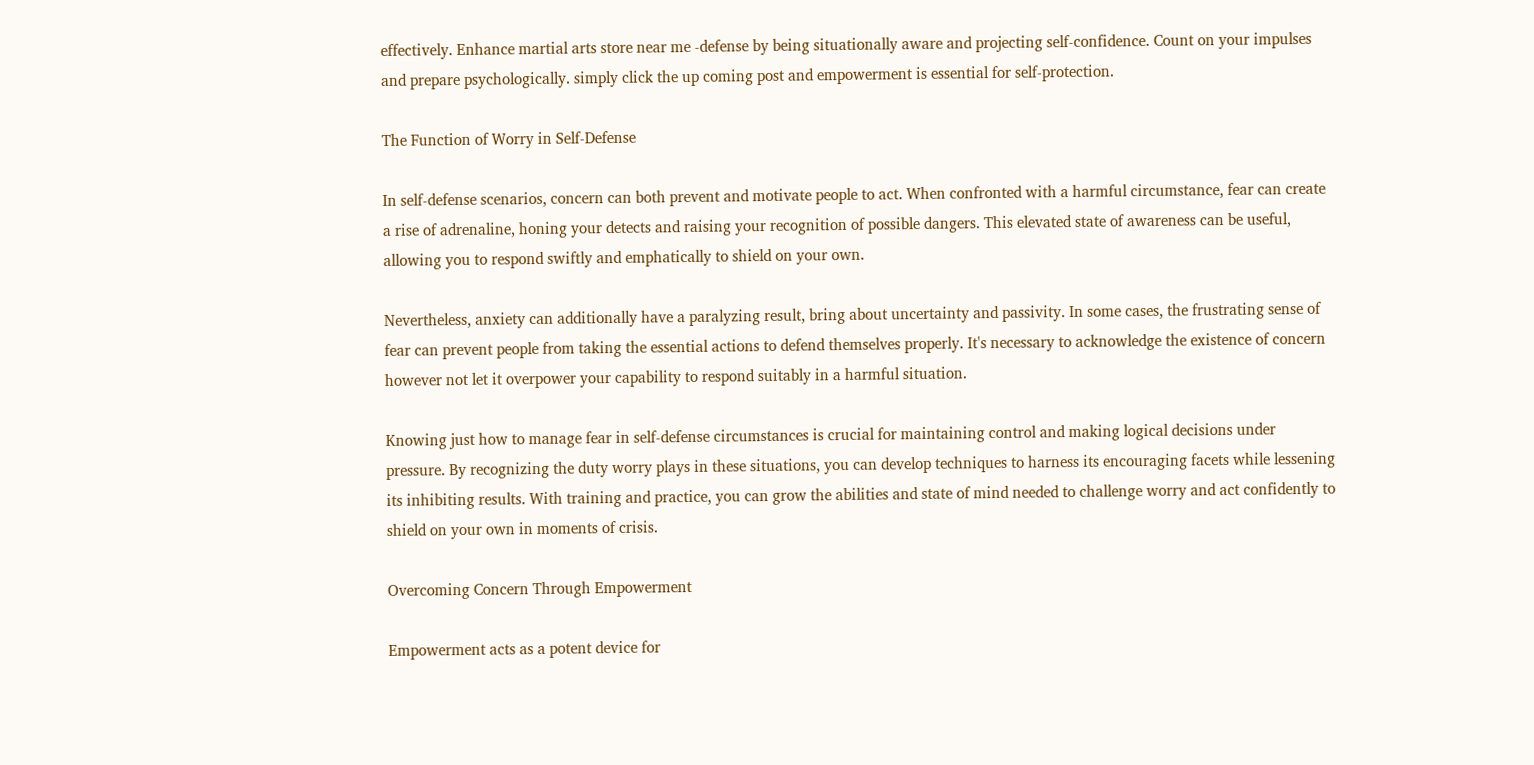effectively. Enhance martial arts store near me -defense by being situationally aware and projecting self-confidence. Count on your impulses and prepare psychologically. simply click the up coming post and empowerment is essential for self-protection.

The Function of Worry in Self-Defense

In self-defense scenarios, concern can both prevent and motivate people to act. When confronted with a harmful circumstance, fear can create a rise of adrenaline, honing your detects and raising your recognition of possible dangers. This elevated state of awareness can be useful, allowing you to respond swiftly and emphatically to shield on your own.

Nevertheless, anxiety can additionally have a paralyzing result, bring about uncertainty and passivity. In some cases, the frustrating sense of fear can prevent people from taking the essential actions to defend themselves properly. It's necessary to acknowledge the existence of concern however not let it overpower your capability to respond suitably in a harmful situation.

Knowing just how to manage fear in self-defense circumstances is crucial for maintaining control and making logical decisions under pressure. By recognizing the duty worry plays in these situations, you can develop techniques to harness its encouraging facets while lessening its inhibiting results. With training and practice, you can grow the abilities and state of mind needed to challenge worry and act confidently to shield on your own in moments of crisis.

Overcoming Concern Through Empowerment

Empowerment acts as a potent device for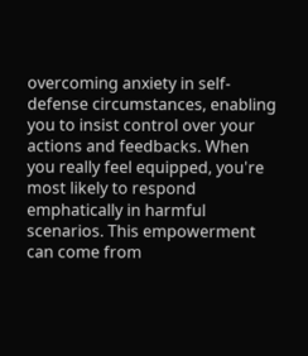overcoming anxiety in self-defense circumstances, enabling you to insist control over your actions and feedbacks. When you really feel equipped, you're most likely to respond emphatically in harmful scenarios. This empowerment can come from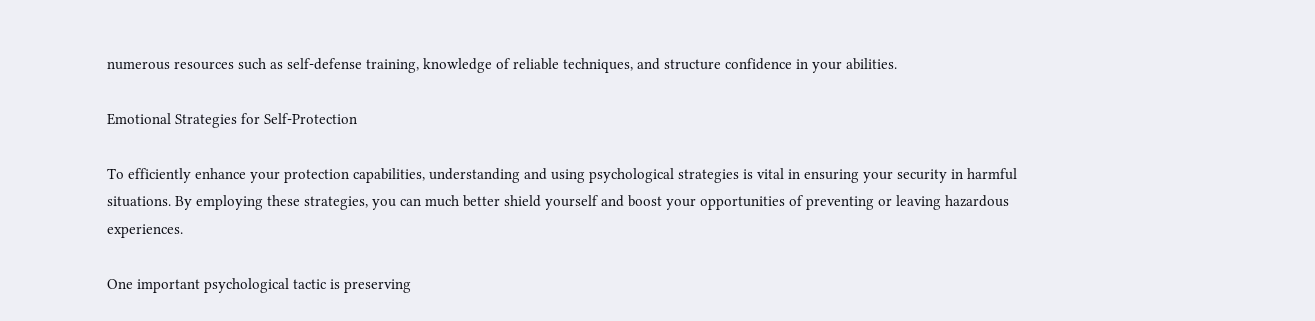numerous resources such as self-defense training, knowledge of reliable techniques, and structure confidence in your abilities.

Emotional Strategies for Self-Protection

To efficiently enhance your protection capabilities, understanding and using psychological strategies is vital in ensuring your security in harmful situations. By employing these strategies, you can much better shield yourself and boost your opportunities of preventing or leaving hazardous experiences.

One important psychological tactic is preserving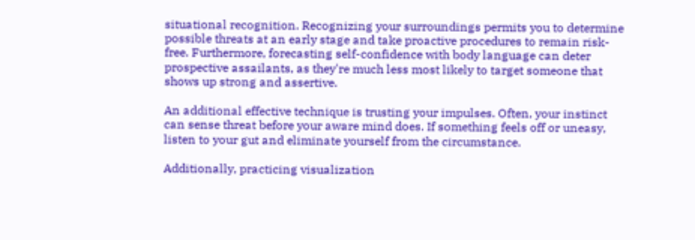situational recognition. Recognizing your surroundings permits you to determine possible threats at an early stage and take proactive procedures to remain risk-free. Furthermore, forecasting self-confidence with body language can deter prospective assailants, as they're much less most likely to target someone that shows up strong and assertive.

An additional effective technique is trusting your impulses. Often, your instinct can sense threat before your aware mind does. If something feels off or uneasy, listen to your gut and eliminate yourself from the circumstance.

Additionally, practicing visualization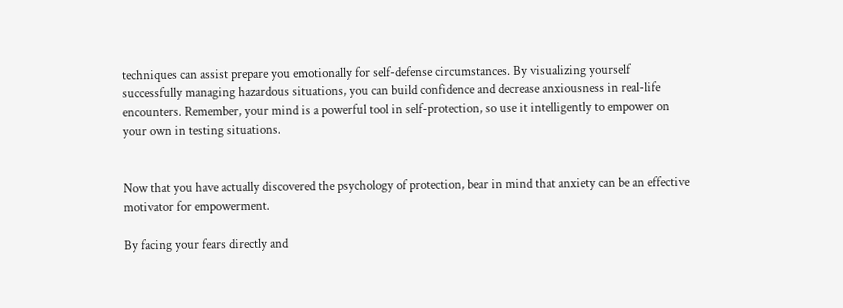techniques can assist prepare you emotionally for self-defense circumstances. By visualizing yourself successfully managing hazardous situations, you can build confidence and decrease anxiousness in real-life encounters. Remember, your mind is a powerful tool in self-protection, so use it intelligently to empower on your own in testing situations.


Now that you have actually discovered the psychology of protection, bear in mind that anxiety can be an effective motivator for empowerment.

By facing your fears directly and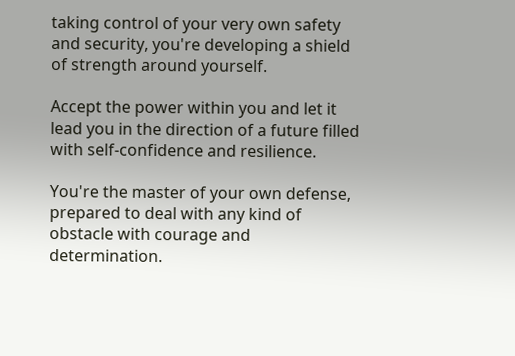taking control of your very own safety and security, you're developing a shield of strength around yourself.

Accept the power within you and let it lead you in the direction of a future filled with self-confidence and resilience.

You're the master of your own defense, prepared to deal with any kind of obstacle with courage and determination.